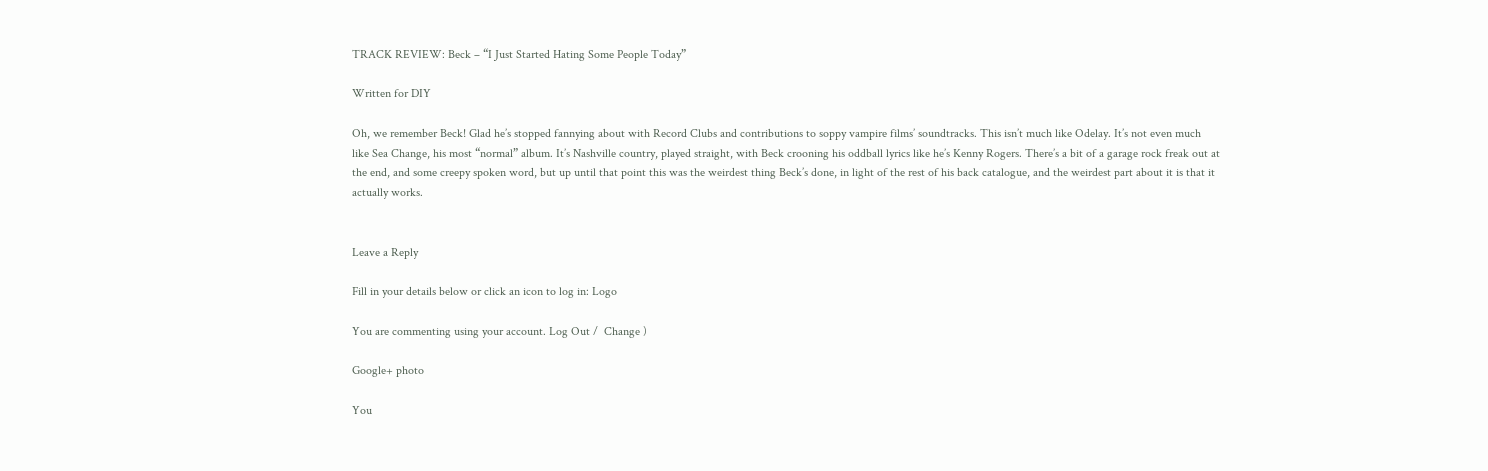TRACK REVIEW: Beck – “I Just Started Hating Some People Today”

Written for DIY

Oh, we remember Beck! Glad he’s stopped fannying about with Record Clubs and contributions to soppy vampire films’ soundtracks. This isn’t much like Odelay. It’s not even much like Sea Change, his most “normal” album. It’s Nashville country, played straight, with Beck crooning his oddball lyrics like he’s Kenny Rogers. There’s a bit of a garage rock freak out at the end, and some creepy spoken word, but up until that point this was the weirdest thing Beck’s done, in light of the rest of his back catalogue, and the weirdest part about it is that it actually works.


Leave a Reply

Fill in your details below or click an icon to log in: Logo

You are commenting using your account. Log Out /  Change )

Google+ photo

You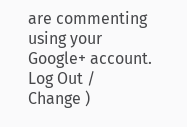are commenting using your Google+ account. Log Out /  Change )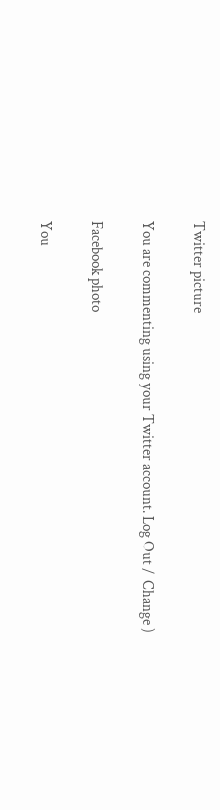Twitter picture

You are commenting using your Twitter account. Log Out /  Change )

Facebook photo

You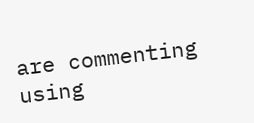are commenting using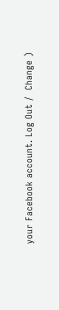your Facebook account. Log Out /  Change )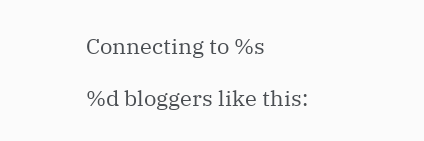Connecting to %s

%d bloggers like this: